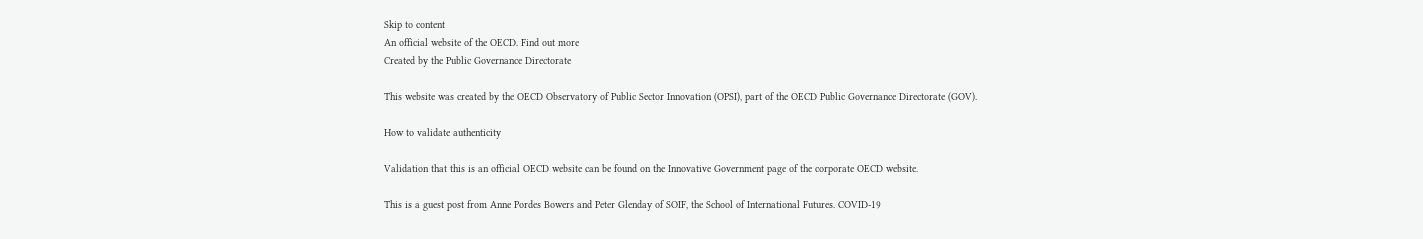Skip to content
An official website of the OECD. Find out more
Created by the Public Governance Directorate

This website was created by the OECD Observatory of Public Sector Innovation (OPSI), part of the OECD Public Governance Directorate (GOV).

How to validate authenticity

Validation that this is an official OECD website can be found on the Innovative Government page of the corporate OECD website.

This is a guest post from Anne Pordes Bowers and Peter Glenday of SOIF, the School of International Futures. COVID-19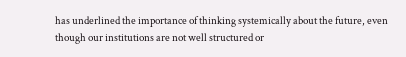has underlined the importance of thinking systemically about the future, even though our institutions are not well structured or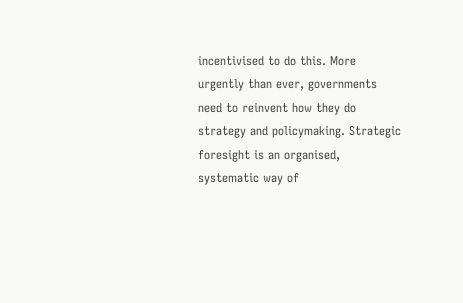incentivised to do this. More urgently than ever, governments need to reinvent how they do strategy and policymaking. Strategic foresight is an organised, systematic way of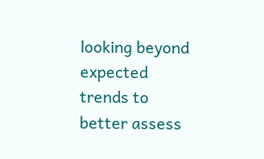looking beyond expected trends to better assess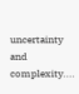uncertainty and complexity....